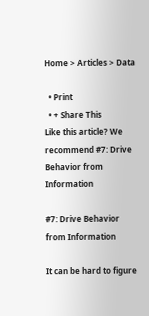Home > Articles > Data

  • Print
  • + Share This
Like this article? We recommend #7: Drive Behavior from Information

#7: Drive Behavior from Information

It can be hard to figure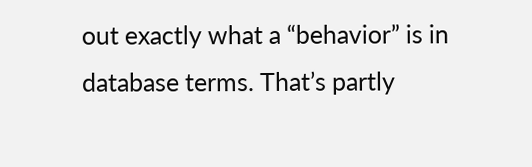out exactly what a “behavior” is in database terms. That’s partly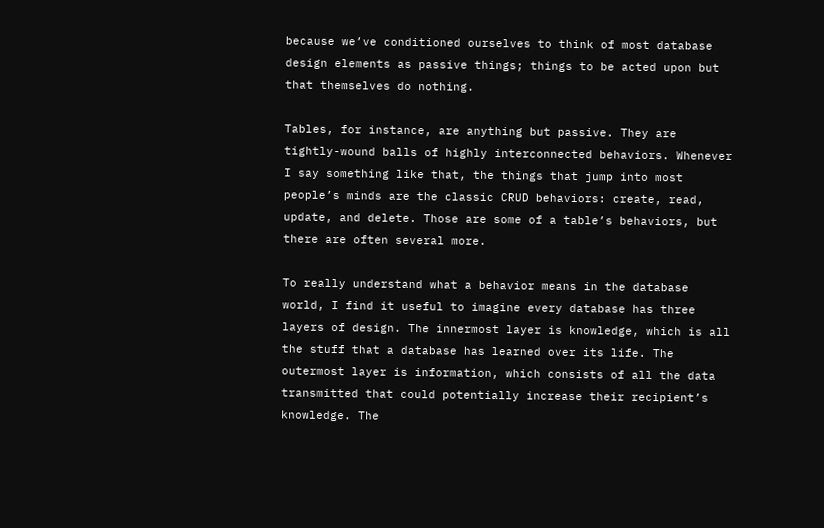because we’ve conditioned ourselves to think of most database design elements as passive things; things to be acted upon but that themselves do nothing.

Tables, for instance, are anything but passive. They are tightly-wound balls of highly interconnected behaviors. Whenever I say something like that, the things that jump into most people’s minds are the classic CRUD behaviors: create, read, update, and delete. Those are some of a table’s behaviors, but there are often several more.

To really understand what a behavior means in the database world, I find it useful to imagine every database has three layers of design. The innermost layer is knowledge, which is all the stuff that a database has learned over its life. The outermost layer is information, which consists of all the data transmitted that could potentially increase their recipient’s knowledge. The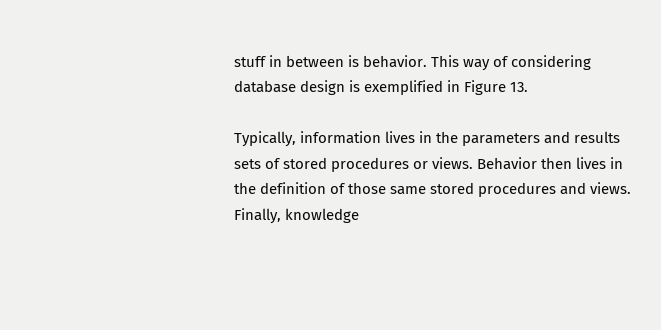stuff in between is behavior. This way of considering database design is exemplified in Figure 13.

Typically, information lives in the parameters and results sets of stored procedures or views. Behavior then lives in the definition of those same stored procedures and views. Finally, knowledge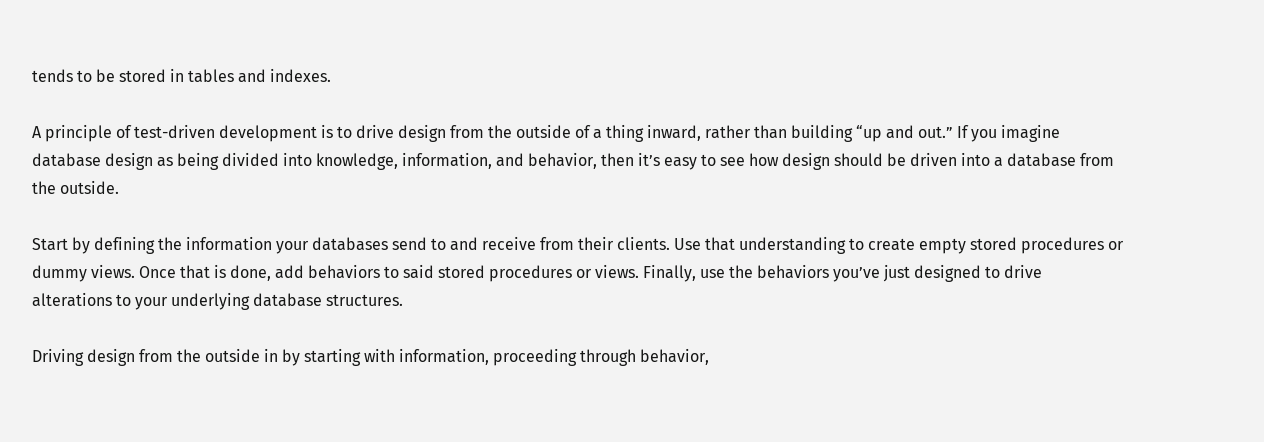tends to be stored in tables and indexes.

A principle of test-driven development is to drive design from the outside of a thing inward, rather than building “up and out.” If you imagine database design as being divided into knowledge, information, and behavior, then it’s easy to see how design should be driven into a database from the outside.

Start by defining the information your databases send to and receive from their clients. Use that understanding to create empty stored procedures or dummy views. Once that is done, add behaviors to said stored procedures or views. Finally, use the behaviors you’ve just designed to drive alterations to your underlying database structures.

Driving design from the outside in by starting with information, proceeding through behavior,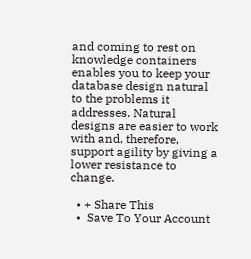and coming to rest on knowledge containers enables you to keep your database design natural to the problems it addresses. Natural designs are easier to work with and, therefore, support agility by giving a lower resistance to change.

  • + Share This
  •  Save To Your Account